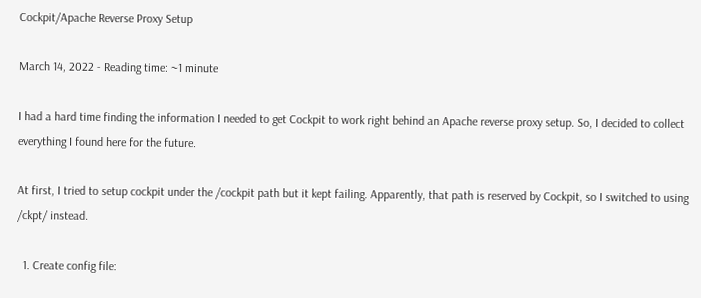Cockpit/Apache Reverse Proxy Setup

March 14, 2022 - Reading time: ~1 minute

I had a hard time finding the information I needed to get Cockpit to work right behind an Apache reverse proxy setup. So, I decided to collect everything I found here for the future.

At first, I tried to setup cockpit under the /cockpit path but it kept failing. Apparently, that path is reserved by Cockpit, so I switched to using /ckpt/ instead.

  1. Create config file: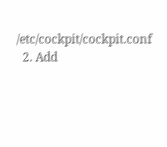/etc/cockpit/cockpit.conf
  2. Add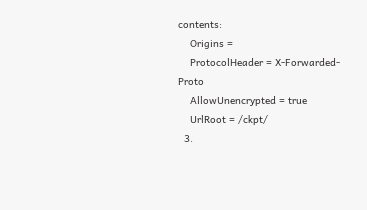contents:
    Origins =
    ProtocolHeader = X-Forwarded-Proto
    AllowUnencrypted = true
    UrlRoot = /ckpt/
  3.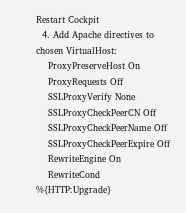Restart Cockpit
  4. Add Apache directives to chosen VirtualHost:
    ProxyPreserveHost On
    ProxyRequests Off
    SSLProxyVerify None
    SSLProxyCheckPeerCN Off
    SSLProxyCheckPeerName Off
    SSLProxyCheckPeerExpire Off
    RewriteEngine On
    RewriteCond %{HTTP:Upgrade}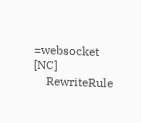=websocket [NC]
    RewriteRule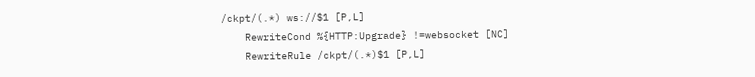/ckpt/(.*) ws://$1 [P,L]
    RewriteCond %{HTTP:Upgrade} !=websocket [NC]
    RewriteRule /ckpt/(.*)$1 [P,L]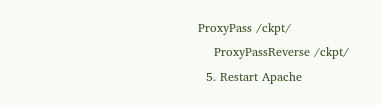ProxyPass /ckpt/
    ProxyPassReverse /ckpt/
  5. Restart Apache